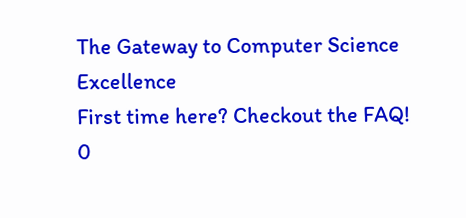The Gateway to Computer Science Excellence
First time here? Checkout the FAQ!
0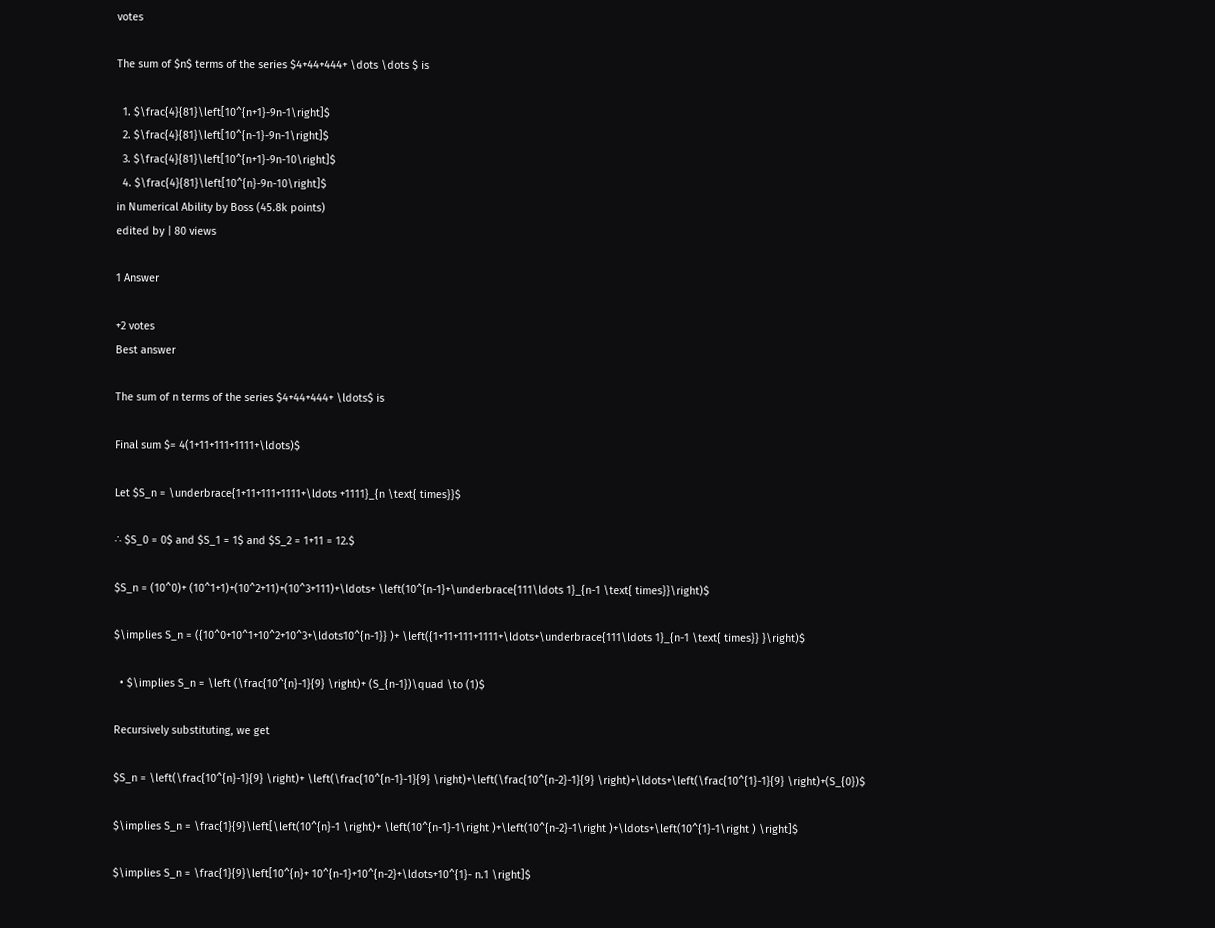votes

The sum of $n$ terms of the series $4+44+444+ \dots \dots $ is

  1. $\frac{4}{81}\left[10^{n+1}-9n-1\right]$
  2. $\frac{4}{81}\left[10^{n-1}-9n-1\right]$
  3. $\frac{4}{81}\left[10^{n+1}-9n-10\right]$
  4. $\frac{4}{81}\left[10^{n}-9n-10\right]$
in Numerical Ability by Boss (45.8k points)
edited by | 80 views

1 Answer

+2 votes
Best answer

The sum of n terms of the series $4+44+444+ \ldots$ is

Final sum $= 4(1+11+111+1111+\ldots)$

Let $S_n = \underbrace{1+11+111+1111+\ldots +1111}_{n \text{ times}}$

∴ $S_0 = 0$ and $S_1 = 1$ and $S_2 = 1+11 = 12.$

$S_n = (10^0)+ (10^1+1)+(10^2+11)+(10^3+111)+\ldots+ \left(10^{n-1}+\underbrace{111\ldots 1}_{n-1 \text{ times}}\right)$

$\implies S_n = ({10^0+10^1+10^2+10^3+\ldots10^{n-1}} )+ \left({1+11+111+1111+\ldots+\underbrace{111\ldots 1}_{n-1 \text{ times}} }\right)$

  • $\implies S_n = \left (\frac{10^{n}-1}{9} \right)+ (S_{n-1})\quad \to (1)$

Recursively substituting, we get

$S_n = \left(\frac{10^{n}-1}{9} \right)+ \left(\frac{10^{n-1}-1}{9} \right)+\left(\frac{10^{n-2}-1}{9} \right)+\ldots+\left(\frac{10^{1}-1}{9} \right)+(S_{0})$

$\implies S_n = \frac{1}{9}\left[\left(10^{n}-1 \right)+ \left(10^{n-1}-1\right )+\left(10^{n-2}-1\right )+\ldots+\left(10^{1}-1\right ) \right]$

$\implies S_n = \frac{1}{9}\left[10^{n}+ 10^{n-1}+10^{n-2}+\ldots+10^{1}- n.1 \right]$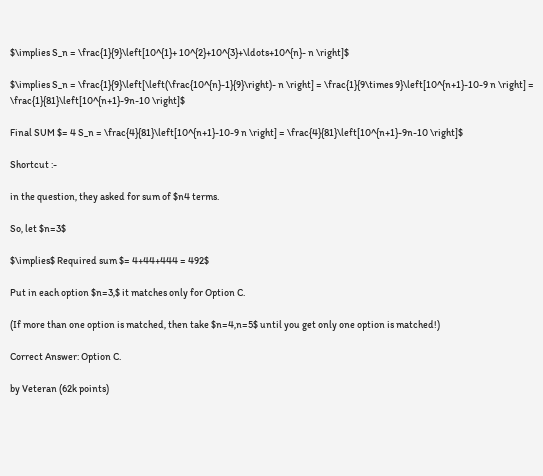$\implies S_n = \frac{1}{9}\left[10^{1}+ 10^{2}+10^{3}+\ldots+10^{n}- n \right]$

$\implies S_n = \frac{1}{9}\left[\left(\frac{10^{n}-1}{9}\right)- n \right] = \frac{1}{9\times 9}\left[10^{n+1}-10-9 n \right] = \frac{1}{81}\left[10^{n+1}-9n-10 \right]$

Final SUM $= 4 S_n = \frac{4}{81}\left[10^{n+1}-10-9 n \right] = \frac{4}{81}\left[10^{n+1}-9n-10 \right]$

Shortcut :-

in the question, they asked for sum of $n4 terms.

So, let $n=3$

$\implies$ Required sum $= 4+44+444 = 492$

Put in each option $n=3,$ it matches only for Option C.

(If more than one option is matched, then take $n=4,n=5$ until you get only one option is matched!)

Correct Answer: Option C.

by Veteran (62k points)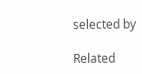selected by

Related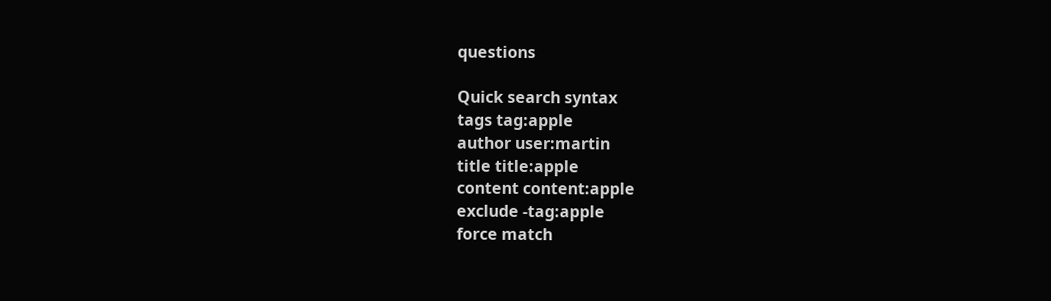questions

Quick search syntax
tags tag:apple
author user:martin
title title:apple
content content:apple
exclude -tag:apple
force match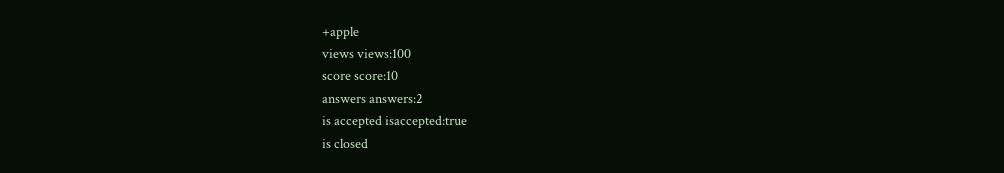+apple
views views:100
score score:10
answers answers:2
is accepted isaccepted:true
is closed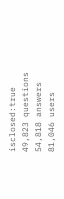isclosed:true
49,823 questions
54,818 answers
81,046 users